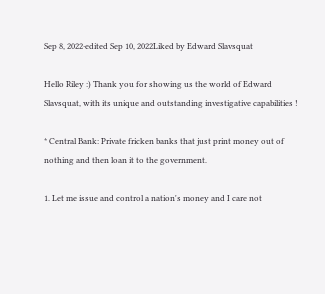Sep 8, 2022·edited Sep 10, 2022Liked by Edward Slavsquat

Hello Riley :) Thank you for showing us the world of Edward Slavsquat, with its unique and outstanding investigative capabilities !

* Central Bank: Private fricken banks that just print money out of nothing and then loan it to the government.

1. Let me issue and control a nation's money and I care not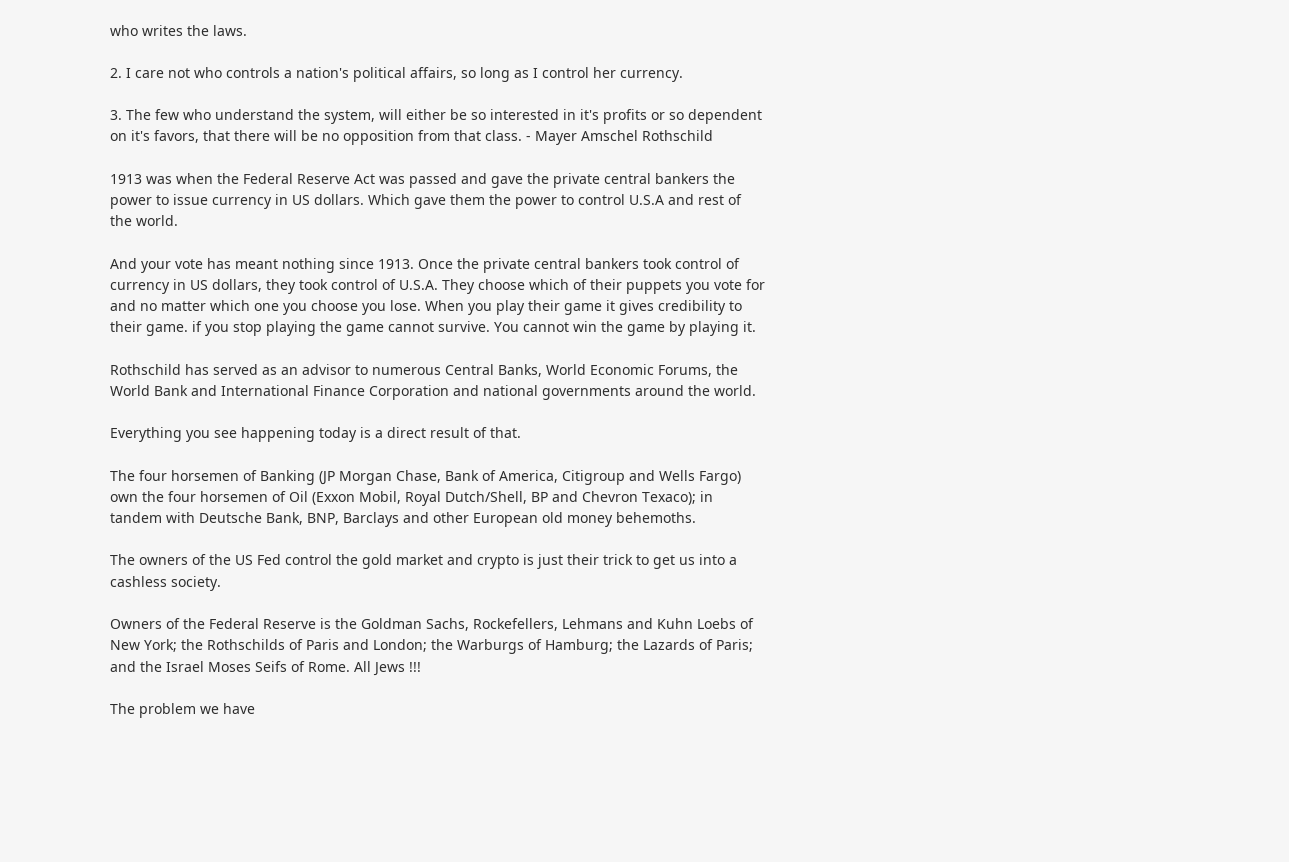who writes the laws.

2. I care not who controls a nation's political affairs, so long as I control her currency.

3. The few who understand the system, will either be so interested in it's profits or so dependent on it's favors, that there will be no opposition from that class. - Mayer Amschel Rothschild

1913 was when the Federal Reserve Act was passed and gave the private central bankers the power to issue currency in US dollars. Which gave them the power to control U.S.A and rest of the world.

And your vote has meant nothing since 1913. Once the private central bankers took control of currency in US dollars, they took control of U.S.A. They choose which of their puppets you vote for and no matter which one you choose you lose. When you play their game it gives credibility to their game. if you stop playing the game cannot survive. You cannot win the game by playing it.

Rothschild has served as an advisor to numerous Central Banks, World Economic Forums, the World Bank and International Finance Corporation and national governments around the world.

Everything you see happening today is a direct result of that.

The four horsemen of Banking (JP Morgan Chase, Bank of America, Citigroup and Wells Fargo) own the four horsemen of Oil (Exxon Mobil, Royal Dutch/Shell, BP and Chevron Texaco); in tandem with Deutsche Bank, BNP, Barclays and other European old money behemoths.

The owners of the US Fed control the gold market and crypto is just their trick to get us into a cashless society.

Owners of the Federal Reserve is the Goldman Sachs, Rockefellers, Lehmans and Kuhn Loebs of New York; the Rothschilds of Paris and London; the Warburgs of Hamburg; the Lazards of Paris; and the Israel Moses Seifs of Rome. All Jews !!!

The problem we have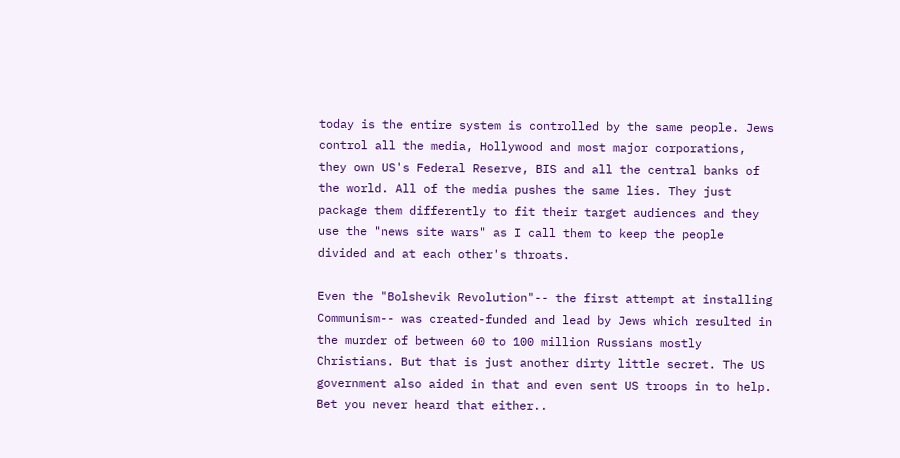today is the entire system is controlled by the same people. Jews control all the media, Hollywood and most major corporations, they own US's Federal Reserve, BIS and all the central banks of the world. All of the media pushes the same lies. They just package them differently to fit their target audiences and they use the "news site wars" as I call them to keep the people divided and at each other's throats.

Even the "Bolshevik Revolution"-- the first attempt at installing Communism-- was created-funded and lead by Jews which resulted in the murder of between 60 to 100 million Russians mostly Christians. But that is just another dirty little secret. The US government also aided in that and even sent US troops in to help. Bet you never heard that either..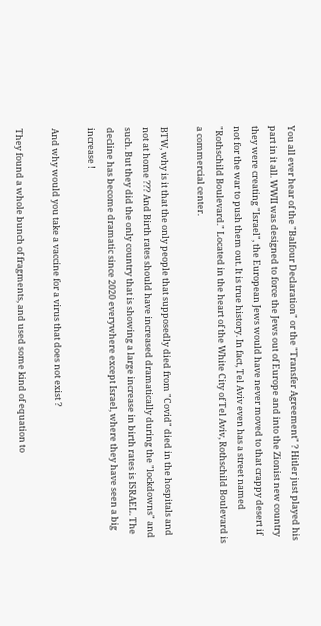You all ever hear of the "Balfour Declaration" or the "Transfer Agreement" ? Hitler just played his part in it all. WWII was designed to force the Jews out of Europe and into the Zionist new country they were creating "Israel", the European Jews would have never moved to that crappy desert if not for the war to push them out. It is true history. In fact, Tel Aviv even has a street named "Rothschild Boulevard." Located in the heart of the White City of Tel Aviv, Rothschild Boulevard is a commercial center.

BTW, why is it that the only people that supposedly died from "Covid" died in the hospitals and not at home ??? And Birth rates should have increased dramatically during the "lockdowns" and such. But they did the only country that is showing a large increase in birth rates is ISRAEL. The decline has become dramatic since 2020 everywhere except Israel, where they have seen a big increase !

And why would you take a vaccine for a virus that does not exist ?

They found a whole bunch of fragments, and used some kind of equation to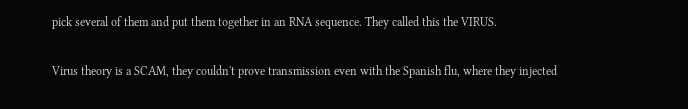pick several of them and put them together in an RNA sequence. They called this the VIRUS.

Virus theory is a SCAM, they couldn't prove transmission even with the Spanish flu, where they injected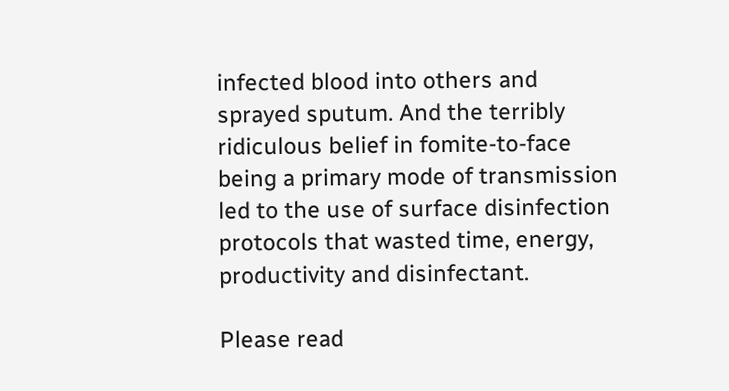infected blood into others and sprayed sputum. And the terribly ridiculous belief in fomite-to-face being a primary mode of transmission led to the use of surface disinfection protocols that wasted time, energy, productivity and disinfectant.

Please read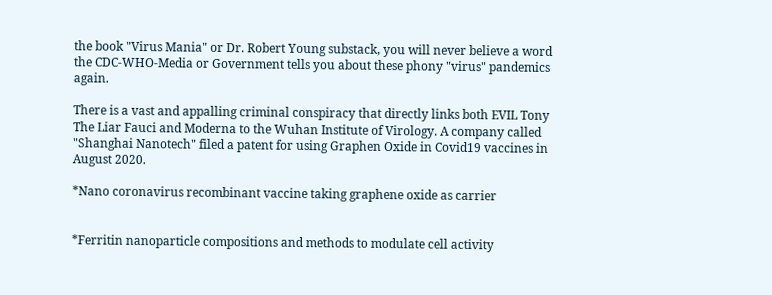the book "Virus Mania" or Dr. Robert Young substack, you will never believe a word the CDC-WHO-Media or Government tells you about these phony "virus" pandemics again.

There is a vast and appalling criminal conspiracy that directly links both EVIL Tony The Liar Fauci and Moderna to the Wuhan Institute of Virology. A company called "Shanghai Nanotech" filed a patent for using Graphen Oxide in Covid19 vaccines in August 2020.

*Nano coronavirus recombinant vaccine taking graphene oxide as carrier


*Ferritin nanoparticle compositions and methods to modulate cell activity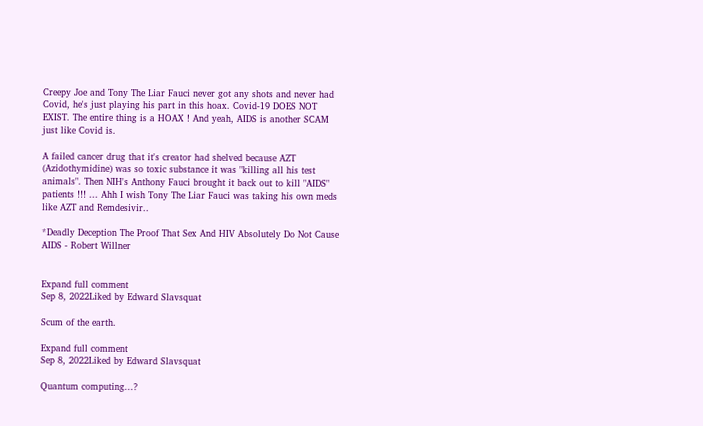Creepy Joe and Tony The Liar Fauci never got any shots and never had Covid, he's just playing his part in this hoax. Covid-19 DOES NOT EXIST. The entire thing is a HOAX ! And yeah, AIDS is another SCAM just like Covid is.

A failed cancer drug that it's creator had shelved because AZT (Azidothymidine) was so toxic substance it was "killing all his test animals". Then NIH's Anthony Fauci brought it back out to kill "AIDS" patients !!! ... Ahh I wish Tony The Liar Fauci was taking his own meds like AZT and Remdesivir..

*Deadly Deception The Proof That Sex And HIV Absolutely Do Not Cause AIDS - Robert Willner


Expand full comment
Sep 8, 2022Liked by Edward Slavsquat

Scum of the earth.

Expand full comment
Sep 8, 2022Liked by Edward Slavsquat

Quantum computing...?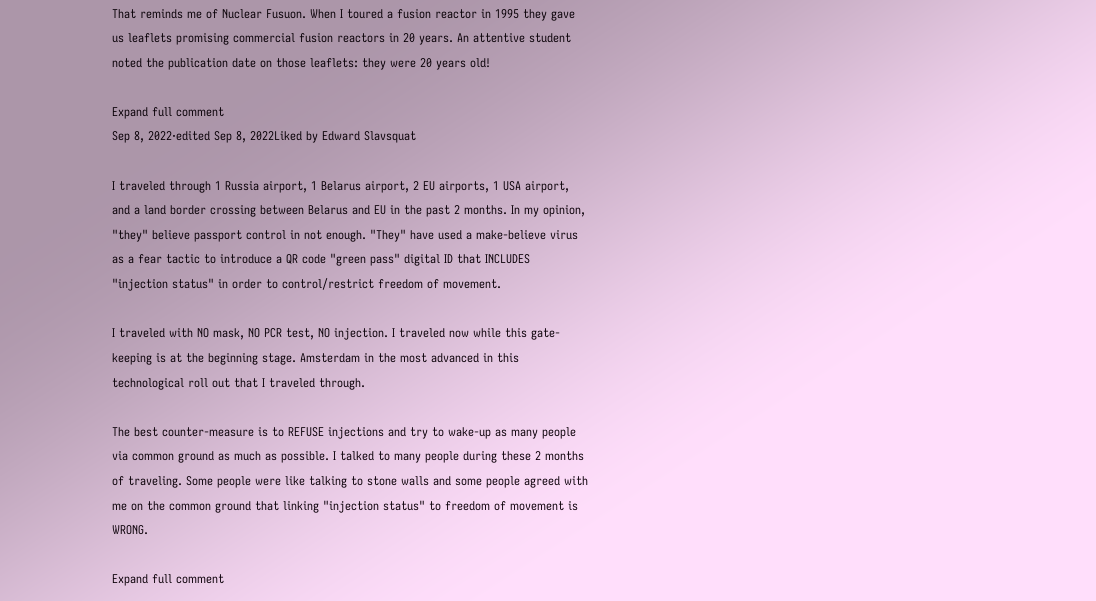That reminds me of Nuclear Fusuon. When I toured a fusion reactor in 1995 they gave us leaflets promising commercial fusion reactors in 20 years. An attentive student noted the publication date on those leaflets: they were 20 years old!

Expand full comment
Sep 8, 2022·edited Sep 8, 2022Liked by Edward Slavsquat

I traveled through 1 Russia airport, 1 Belarus airport, 2 EU airports, 1 USA airport, and a land border crossing between Belarus and EU in the past 2 months. In my opinion, "they" believe passport control in not enough. "They" have used a make-believe virus as a fear tactic to introduce a QR code "green pass" digital ID that INCLUDES "injection status" in order to control/restrict freedom of movement.

I traveled with NO mask, NO PCR test, NO injection. I traveled now while this gate-keeping is at the beginning stage. Amsterdam in the most advanced in this technological roll out that I traveled through.

The best counter-measure is to REFUSE injections and try to wake-up as many people via common ground as much as possible. I talked to many people during these 2 months of traveling. Some people were like talking to stone walls and some people agreed with me on the common ground that linking "injection status" to freedom of movement is WRONG.

Expand full comment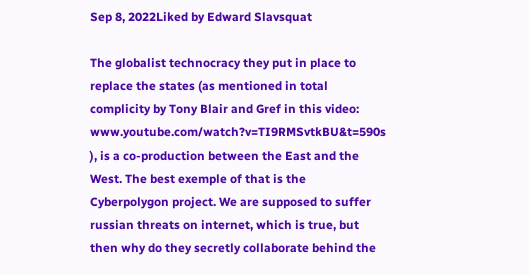Sep 8, 2022Liked by Edward Slavsquat

The globalist technocracy they put in place to replace the states (as mentioned in total complicity by Tony Blair and Gref in this video: www.youtube.com/watch?v=TI9RMSvtkBU&t=590s ), is a co-production between the East and the West. The best exemple of that is the Cyberpolygon project. We are supposed to suffer russian threats on internet, which is true, but then why do they secretly collaborate behind the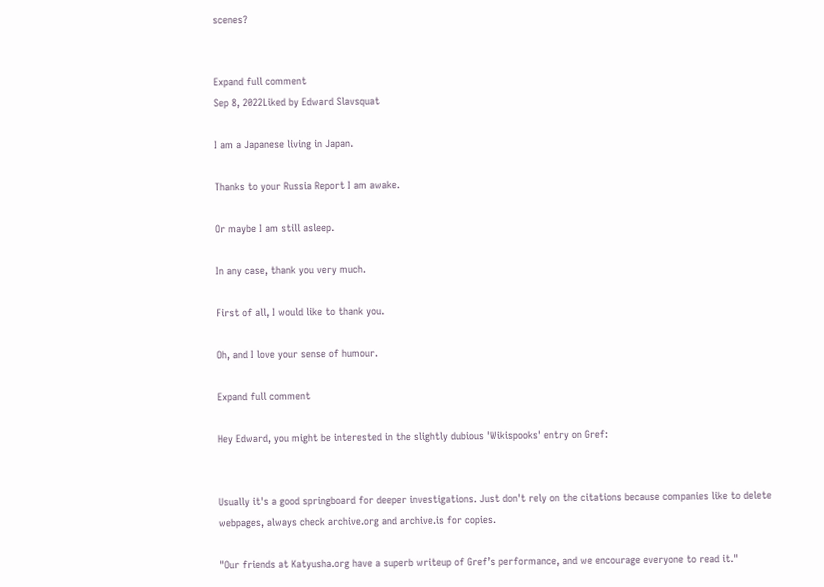scenes?


Expand full comment
Sep 8, 2022Liked by Edward Slavsquat

I am a Japanese living in Japan.

Thanks to your Russia Report I am awake.

Or maybe I am still asleep.

In any case, thank you very much.

First of all, I would like to thank you.

Oh, and I love your sense of humour.

Expand full comment

Hey Edward, you might be interested in the slightly dubious 'Wikispooks' entry on Gref:


Usually it's a good springboard for deeper investigations. Just don't rely on the citations because companies like to delete webpages, always check archive.org and archive.is for copies.

"Our friends at Katyusha.org have a superb writeup of Gref’s performance, and we encourage everyone to read it."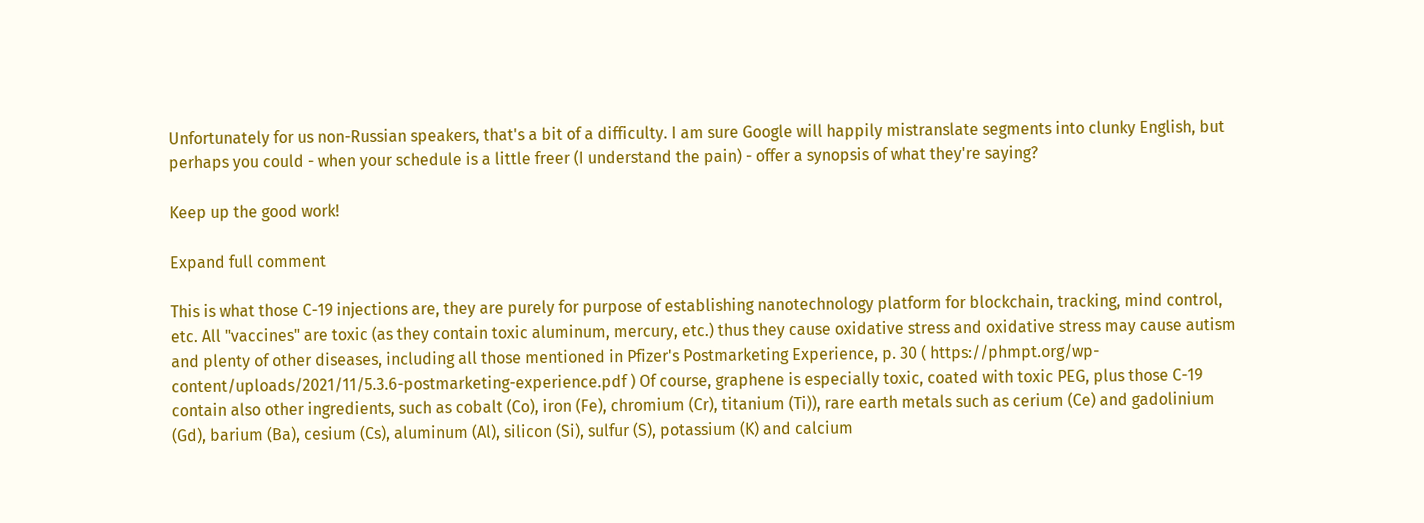Unfortunately for us non-Russian speakers, that's a bit of a difficulty. I am sure Google will happily mistranslate segments into clunky English, but perhaps you could - when your schedule is a little freer (I understand the pain) - offer a synopsis of what they're saying?

Keep up the good work!

Expand full comment

This is what those C-19 injections are, they are purely for purpose of establishing nanotechnology platform for blockchain, tracking, mind control, etc. All "vaccines" are toxic (as they contain toxic aluminum, mercury, etc.) thus they cause oxidative stress and oxidative stress may cause autism and plenty of other diseases, including all those mentioned in Pfizer's Postmarketing Experience, p. 30 ( https://phmpt.org/wp-content/uploads/2021/11/5.3.6-postmarketing-experience.pdf ) Of course, graphene is especially toxic, coated with toxic PEG, plus those C-19 contain also other ingredients, such as cobalt (Co), iron (Fe), chromium (Cr), titanium (Ti)), rare earth metals such as cerium (Ce) and gadolinium (Gd), barium (Ba), cesium (Cs), aluminum (Al), silicon (Si), sulfur (S), potassium (K) and calcium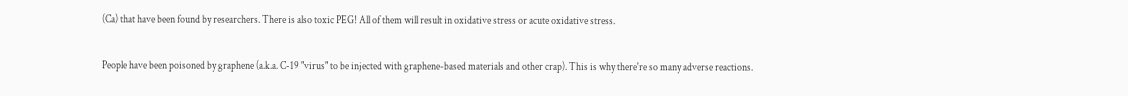(Ca) that have been found by researchers. There is also toxic PEG! All of them will result in oxidative stress or acute oxidative stress.

People have been poisoned by graphene (a.k.a. C-19 "virus" to be injected with graphene-based materials and other crap). This is why there're so many adverse reactions.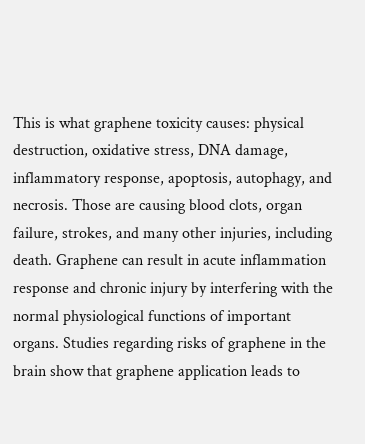This is what graphene toxicity causes: physical destruction, oxidative stress, DNA damage, inflammatory response, apoptosis, autophagy, and necrosis. Those are causing blood clots, organ failure, strokes, and many other injuries, including death. Graphene can result in acute inflammation response and chronic injury by interfering with the normal physiological functions of important organs. Studies regarding risks of graphene in the brain show that graphene application leads to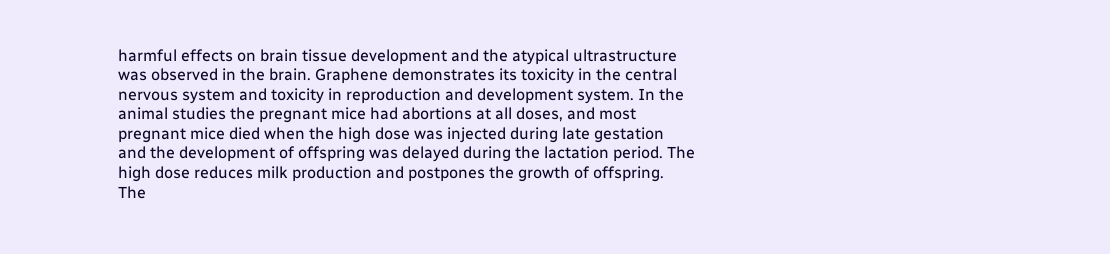harmful effects on brain tissue development and the atypical ultrastructure was observed in the brain. Graphene demonstrates its toxicity in the central nervous system and toxicity in reproduction and development system. In the animal studies the pregnant mice had abortions at all doses, and most pregnant mice died when the high dose was injected during late gestation and the development of offspring was delayed during the lactation period. The high dose reduces milk production and postpones the growth of offspring. The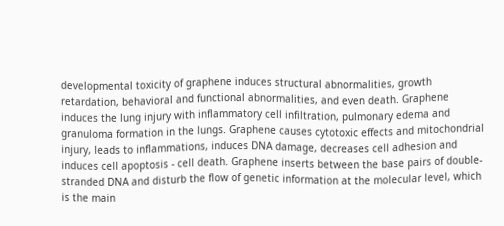developmental toxicity of graphene induces structural abnormalities, growth retardation, behavioral and functional abnormalities, and even death. Graphene induces the lung injury with inflammatory cell infiltration, pulmonary edema and granuloma formation in the lungs. Graphene causes cytotoxic effects and mitochondrial injury, leads to inflammations, induces DNA damage, decreases cell adhesion and induces cell apoptosis - cell death. Graphene inserts between the base pairs of double-stranded DNA and disturb the flow of genetic information at the molecular level, which is the main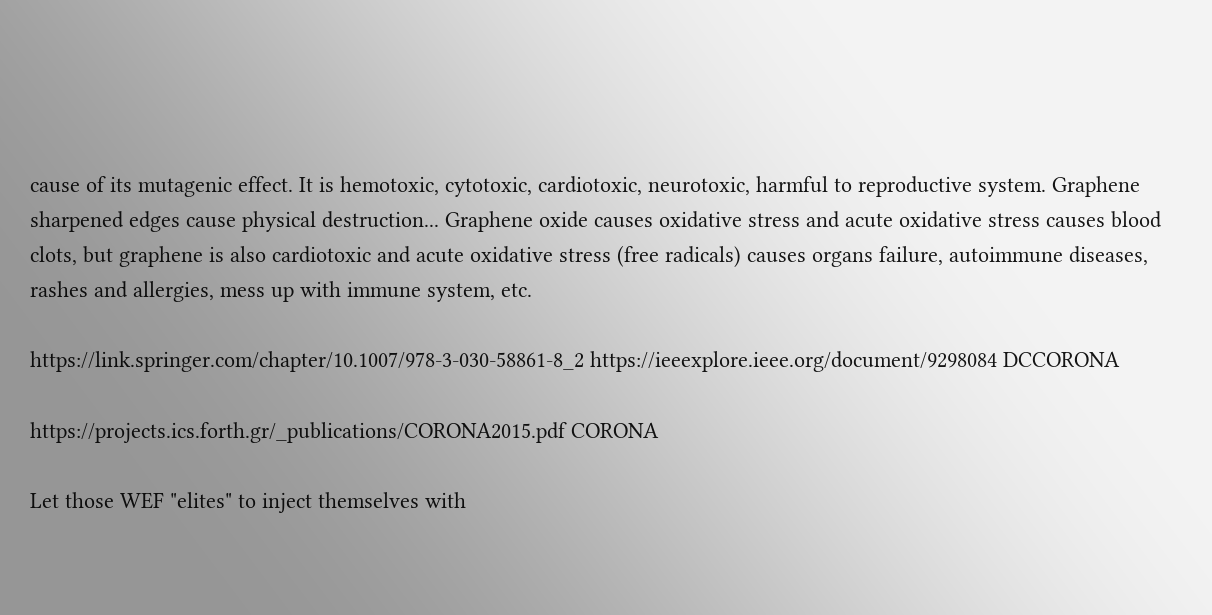cause of its mutagenic effect. It is hemotoxic, cytotoxic, cardiotoxic, neurotoxic, harmful to reproductive system. Graphene sharpened edges cause physical destruction... Graphene oxide causes oxidative stress and acute oxidative stress causes blood clots, but graphene is also cardiotoxic and acute oxidative stress (free radicals) causes organs failure, autoimmune diseases, rashes and allergies, mess up with immune system, etc.

https://link.springer.com/chapter/10.1007/978-3-030-58861-8_2 https://ieeexplore.ieee.org/document/9298084 DCCORONA

https://projects.ics.forth.gr/_publications/CORONA2015.pdf CORONA

Let those WEF "elites" to inject themselves with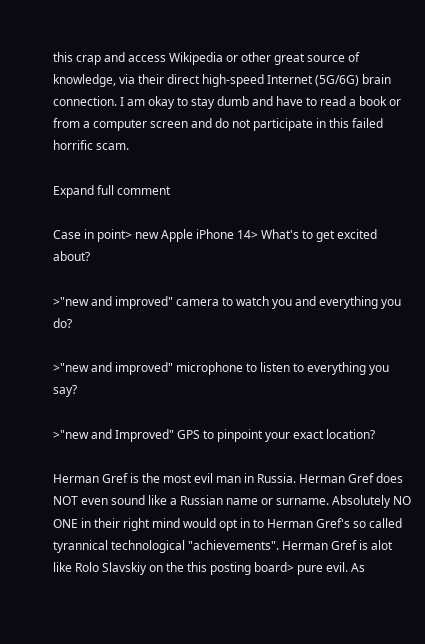this crap and access Wikipedia or other great source of knowledge, via their direct high-speed Internet (5G/6G) brain connection. I am okay to stay dumb and have to read a book or from a computer screen and do not participate in this failed horrific scam.

Expand full comment

Case in point> new Apple iPhone 14> What's to get excited about?

>"new and improved" camera to watch you and everything you do?

>"new and improved" microphone to listen to everything you say?

>"new and Improved" GPS to pinpoint your exact location?

Herman Gref is the most evil man in Russia. Herman Gref does NOT even sound like a Russian name or surname. Absolutely NO ONE in their right mind would opt in to Herman Gref's so called tyrannical technological "achievements". Herman Gref is alot like Rolo Slavskiy on the this posting board> pure evil. As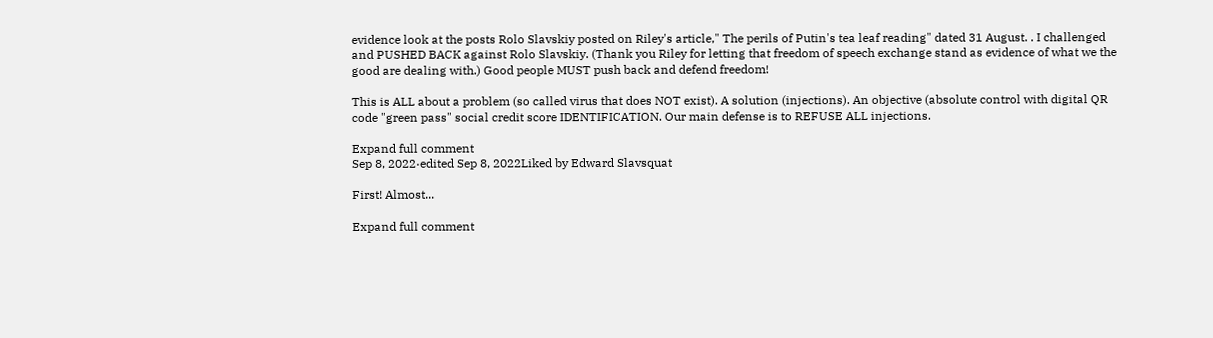evidence look at the posts Rolo Slavskiy posted on Riley's article," The perils of Putin's tea leaf reading" dated 31 August. . I challenged and PUSHED BACK against Rolo Slavskiy. (Thank you Riley for letting that freedom of speech exchange stand as evidence of what we the good are dealing with.) Good people MUST push back and defend freedom!

This is ALL about a problem (so called virus that does NOT exist). A solution (injections). An objective (absolute control with digital QR code "green pass" social credit score IDENTIFICATION. Our main defense is to REFUSE ALL injections.

Expand full comment
Sep 8, 2022·edited Sep 8, 2022Liked by Edward Slavsquat

First! Almost...

Expand full comment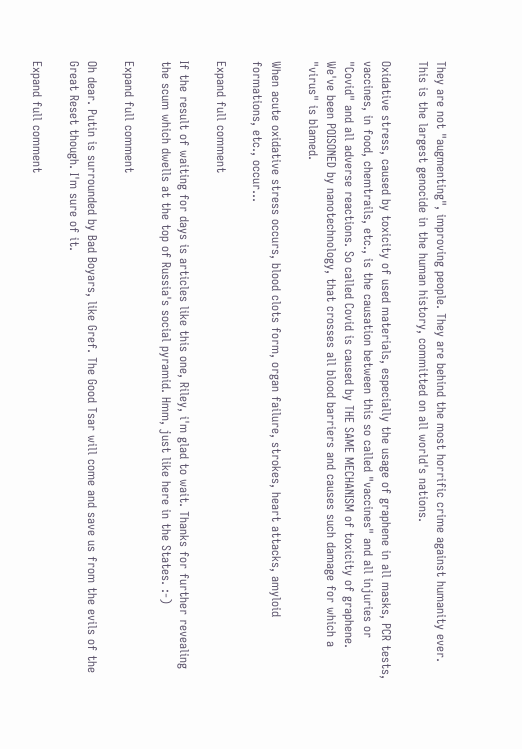They are not "augmenting", improving people. They are behind the most horrific crime against humanity ever. This is the largest genocide in the human history, committed on all world's nations.

Oxidative stress, caused by toxicity of used materials, especially the usage of graphene in all masks, PCR tests, vaccines, in food, chemtrails, etc., is the causation between this so called "vaccines" and all injuries or "Covid" and all adverse reactions. So called Covid is caused by THE SAME MECHANISM of toxicity of graphene. We've been POISONED by nanotechnology, that crosses all blood barriers and causes such damage for which a "virus" is blamed.

When acute oxidative stress occurs, blood clots form, organ failure, strokes, heart attacks, amyloid formations, etc., occur...

Expand full comment

If the result of waiting for days is articles like this one, Riley, i'm glad to wait. Thanks for further revealing the scum which dwells at the top of Russia's social pyramid. Hmm, just like here in the States. :-)

Expand full comment

Oh dear. Putin is surrounded by Bad Boyars, like Gref. The Good Tsar will come and save us from the evils of the Great Reset though. I'm sure of it.

Expand full comment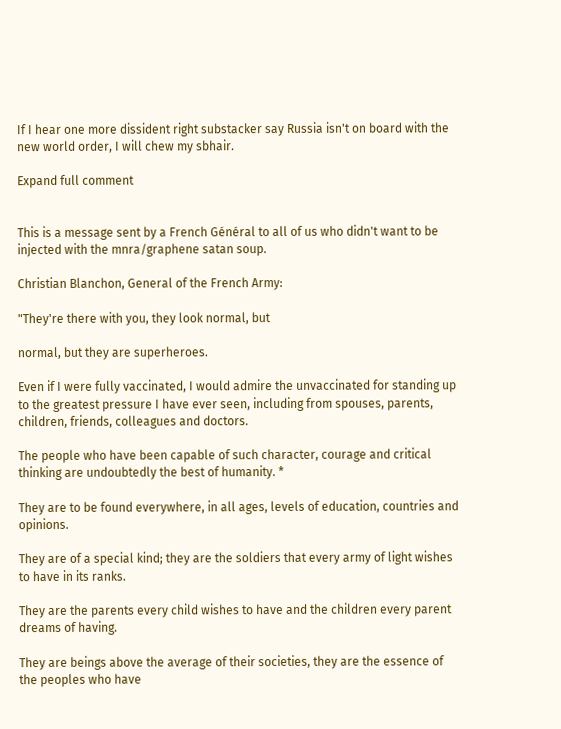If I hear one more dissident right substacker say Russia isn't on board with the new world order, I will chew my sbhair.

Expand full comment


This is a message sent by a French Général to all of us who didn't want to be injected with the mnra/graphene satan soup.

Christian Blanchon, General of the French Army:

"They're there with you, they look normal, but

normal, but they are superheroes.

Even if I were fully vaccinated, I would admire the unvaccinated for standing up to the greatest pressure I have ever seen, including from spouses, parents, children, friends, colleagues and doctors.

The people who have been capable of such character, courage and critical thinking are undoubtedly the best of humanity. *

They are to be found everywhere, in all ages, levels of education, countries and opinions.

They are of a special kind; they are the soldiers that every army of light wishes to have in its ranks.

They are the parents every child wishes to have and the children every parent dreams of having.

They are beings above the average of their societies, they are the essence of the peoples who have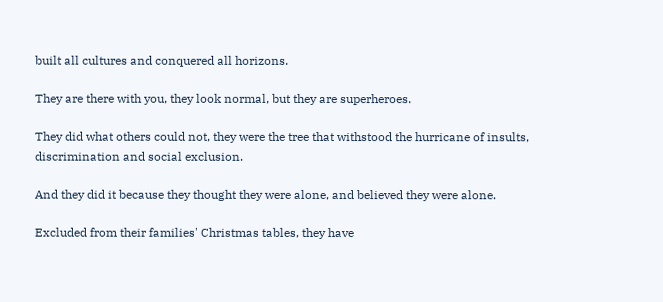built all cultures and conquered all horizons.

They are there with you, they look normal, but they are superheroes.

They did what others could not, they were the tree that withstood the hurricane of insults, discrimination and social exclusion.

And they did it because they thought they were alone, and believed they were alone.

Excluded from their families' Christmas tables, they have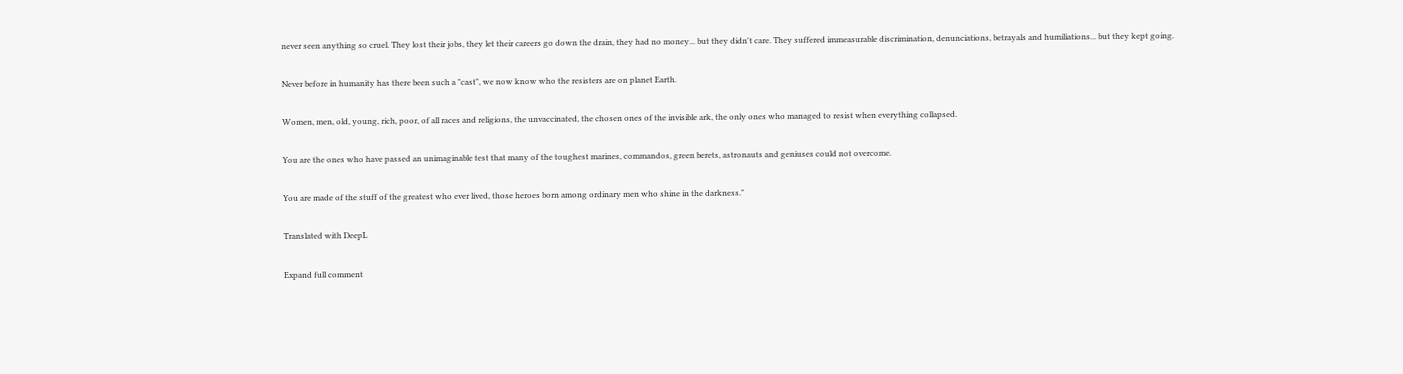never seen anything so cruel. They lost their jobs, they let their careers go down the drain, they had no money... but they didn't care. They suffered immeasurable discrimination, denunciations, betrayals and humiliations... but they kept going.

Never before in humanity has there been such a "cast", we now know who the resisters are on planet Earth.

Women, men, old, young, rich, poor, of all races and religions, the unvaccinated, the chosen ones of the invisible ark, the only ones who managed to resist when everything collapsed.

You are the ones who have passed an unimaginable test that many of the toughest marines, commandos, green berets, astronauts and geniuses could not overcome.

You are made of the stuff of the greatest who ever lived, those heroes born among ordinary men who shine in the darkness."

Translated with DeepL

Expand full comment